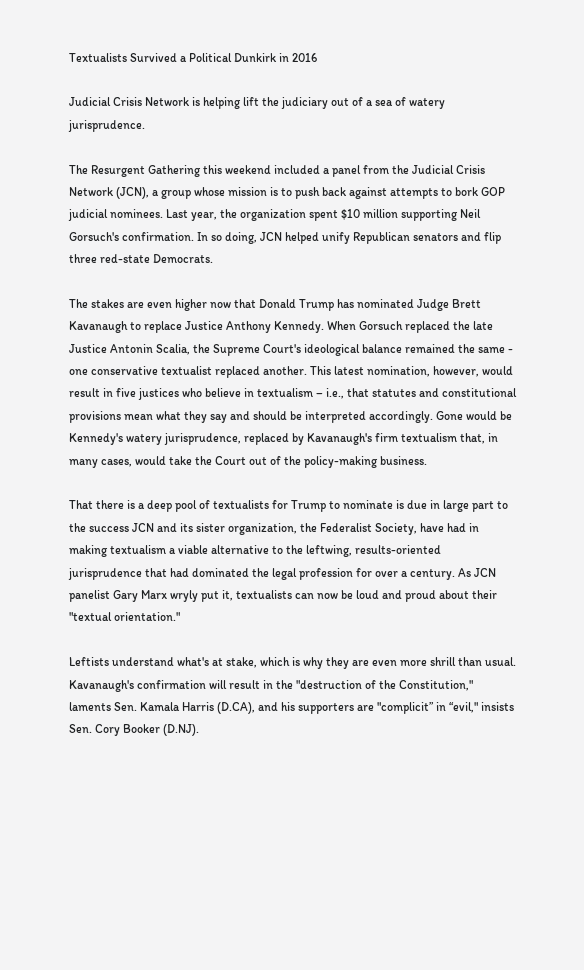Textualists Survived a Political Dunkirk in 2016

Judicial Crisis Network is helping lift the judiciary out of a sea of watery jurisprudence.

The Resurgent Gathering this weekend included a panel from the Judicial Crisis Network (JCN), a group whose mission is to push back against attempts to bork GOP judicial nominees. Last year, the organization spent $10 million supporting Neil Gorsuch's confirmation. In so doing, JCN helped unify Republican senators and flip three red-state Democrats.

The stakes are even higher now that Donald Trump has nominated Judge Brett Kavanaugh to replace Justice Anthony Kennedy. When Gorsuch replaced the late Justice Antonin Scalia, the Supreme Court's ideological balance remained the same - one conservative textualist replaced another. This latest nomination, however, would result in five justices who believe in textualism – i.e., that statutes and constitutional provisions mean what they say and should be interpreted accordingly. Gone would be Kennedy's watery jurisprudence, replaced by Kavanaugh's firm textualism that, in many cases, would take the Court out of the policy-making business.

That there is a deep pool of textualists for Trump to nominate is due in large part to the success JCN and its sister organization, the Federalist Society, have had in making textualism a viable alternative to the leftwing, results-oriented jurisprudence that had dominated the legal profession for over a century. As JCN panelist Gary Marx wryly put it, textualists can now be loud and proud about their "textual orientation."

Leftists understand what's at stake, which is why they are even more shrill than usual. Kavanaugh's confirmation will result in the "destruction of the Constitution," laments Sen. Kamala Harris (D.CA), and his supporters are "complicit” in “evil," insists Sen. Cory Booker (D.NJ).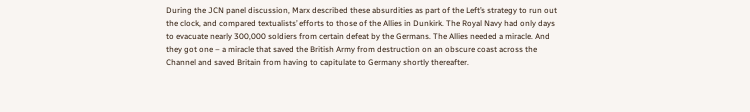During the JCN panel discussion, Marx described these absurdities as part of the Left’s strategy to run out the clock, and compared textualists’ efforts to those of the Allies in Dunkirk. The Royal Navy had only days to evacuate nearly 300,000 soldiers from certain defeat by the Germans. The Allies needed a miracle. And they got one – a miracle that saved the British Army from destruction on an obscure coast across the Channel and saved Britain from having to capitulate to Germany shortly thereafter.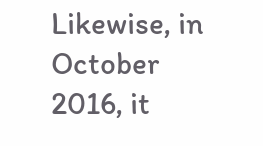Likewise, in October 2016, it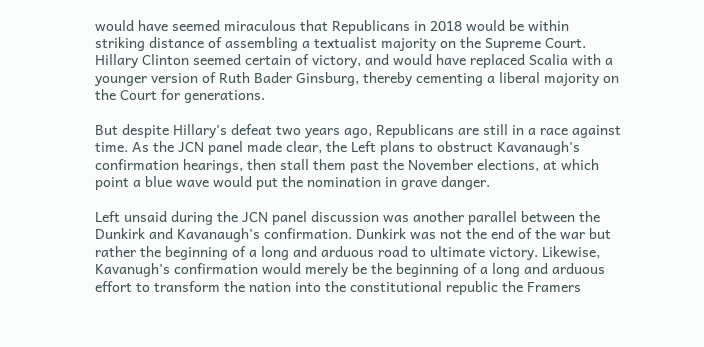would have seemed miraculous that Republicans in 2018 would be within striking distance of assembling a textualist majority on the Supreme Court. Hillary Clinton seemed certain of victory, and would have replaced Scalia with a younger version of Ruth Bader Ginsburg, thereby cementing a liberal majority on the Court for generations.

But despite Hillary's defeat two years ago, Republicans are still in a race against time. As the JCN panel made clear, the Left plans to obstruct Kavanaugh's confirmation hearings, then stall them past the November elections, at which point a blue wave would put the nomination in grave danger.

Left unsaid during the JCN panel discussion was another parallel between the Dunkirk and Kavanaugh's confirmation. Dunkirk was not the end of the war but rather the beginning of a long and arduous road to ultimate victory. Likewise, Kavanugh's confirmation would merely be the beginning of a long and arduous effort to transform the nation into the constitutional republic the Framers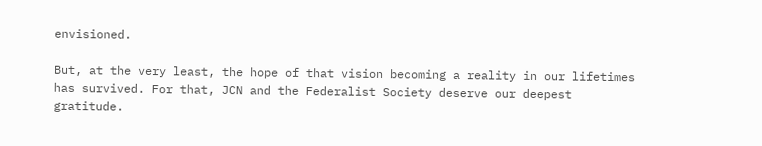envisioned.

But, at the very least, the hope of that vision becoming a reality in our lifetimes has survived. For that, JCN and the Federalist Society deserve our deepest gratitude.